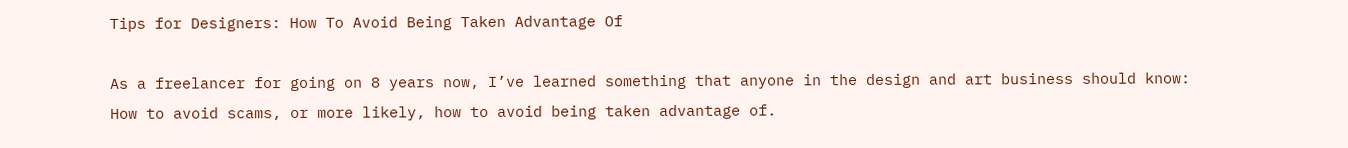Tips for Designers: How To Avoid Being Taken Advantage Of

As a freelancer for going on 8 years now, I’ve learned something that anyone in the design and art business should know: How to avoid scams, or more likely, how to avoid being taken advantage of.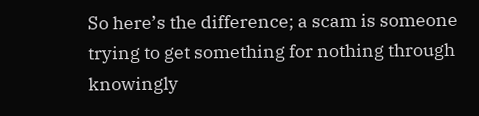So here’s the difference; a scam is someone trying to get something for nothing through knowingly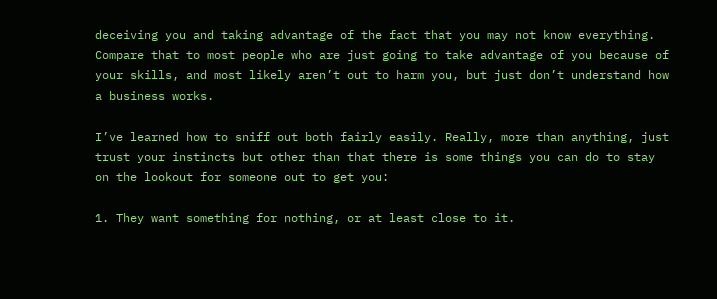deceiving you and taking advantage of the fact that you may not know everything. Compare that to most people who are just going to take advantage of you because of your skills, and most likely aren’t out to harm you, but just don’t understand how a business works.

I’ve learned how to sniff out both fairly easily. Really, more than anything, just trust your instincts but other than that there is some things you can do to stay on the lookout for someone out to get you:

1. They want something for nothing, or at least close to it.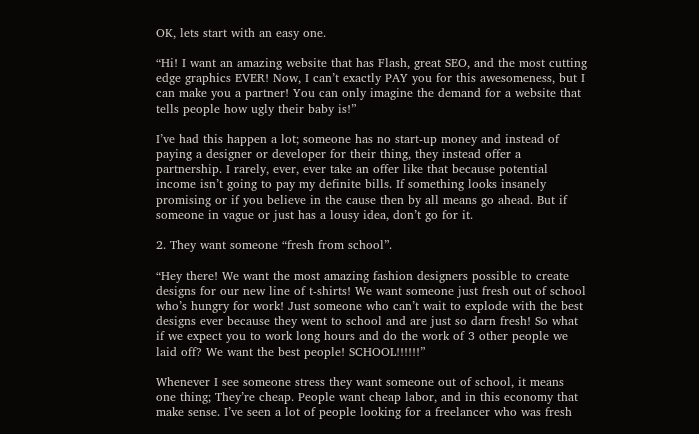OK, lets start with an easy one.

“Hi! I want an amazing website that has Flash, great SEO, and the most cutting edge graphics EVER! Now, I can’t exactly PAY you for this awesomeness, but I can make you a partner! You can only imagine the demand for a website that tells people how ugly their baby is!”

I’ve had this happen a lot; someone has no start-up money and instead of paying a designer or developer for their thing, they instead offer a partnership. I rarely, ever, ever take an offer like that because potential income isn’t going to pay my definite bills. If something looks insanely promising or if you believe in the cause then by all means go ahead. But if someone in vague or just has a lousy idea, don’t go for it.

2. They want someone “fresh from school”.

“Hey there! We want the most amazing fashion designers possible to create designs for our new line of t-shirts! We want someone just fresh out of school who’s hungry for work! Just someone who can’t wait to explode with the best designs ever because they went to school and are just so darn fresh! So what if we expect you to work long hours and do the work of 3 other people we laid off? We want the best people! SCHOOL!!!!!!”

Whenever I see someone stress they want someone out of school, it means one thing; They’re cheap. People want cheap labor, and in this economy that make sense. I’ve seen a lot of people looking for a freelancer who was fresh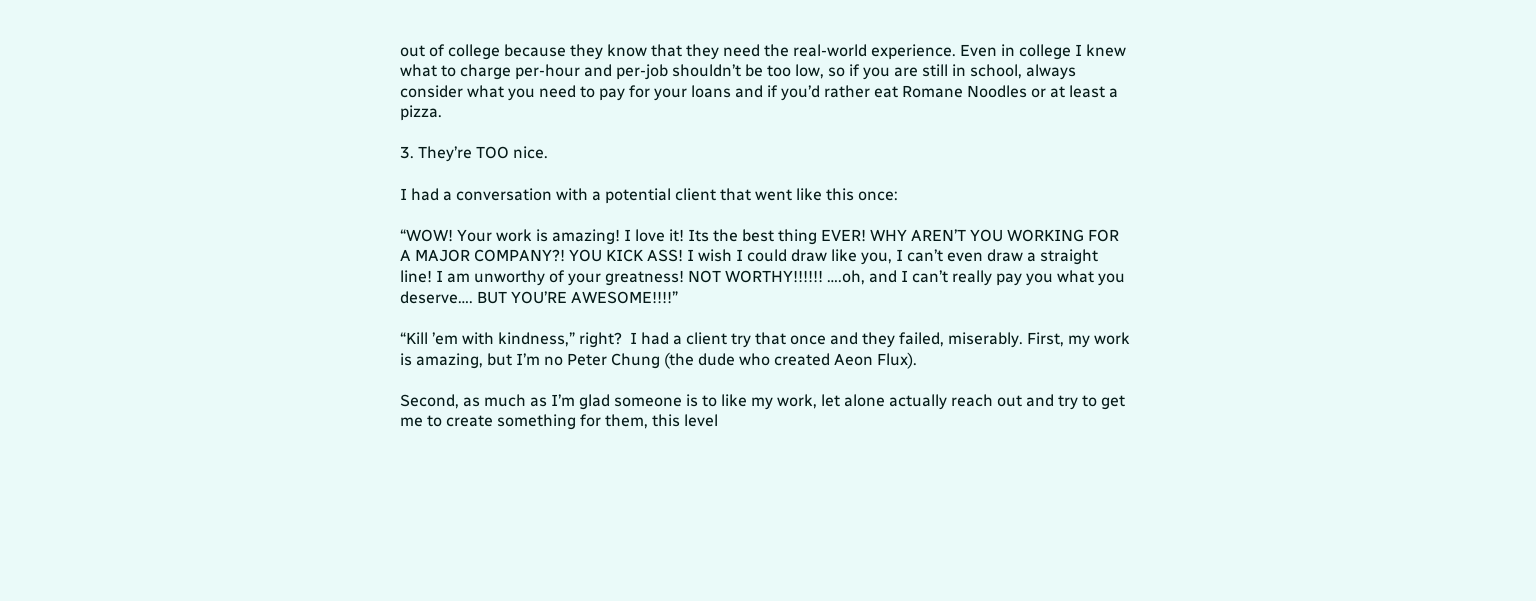out of college because they know that they need the real-world experience. Even in college I knew what to charge per-hour and per-job shouldn’t be too low, so if you are still in school, always consider what you need to pay for your loans and if you’d rather eat Romane Noodles or at least a pizza.

3. They’re TOO nice.

I had a conversation with a potential client that went like this once:

“WOW! Your work is amazing! I love it! Its the best thing EVER! WHY AREN’T YOU WORKING FOR A MAJOR COMPANY?! YOU KICK ASS! I wish I could draw like you, I can’t even draw a straight line! I am unworthy of your greatness! NOT WORTHY!!!!!! ….oh, and I can’t really pay you what you deserve…. BUT YOU’RE AWESOME!!!!”

“Kill ’em with kindness,” right?  I had a client try that once and they failed, miserably. First, my work is amazing, but I’m no Peter Chung (the dude who created Aeon Flux).

Second, as much as I’m glad someone is to like my work, let alone actually reach out and try to get me to create something for them, this level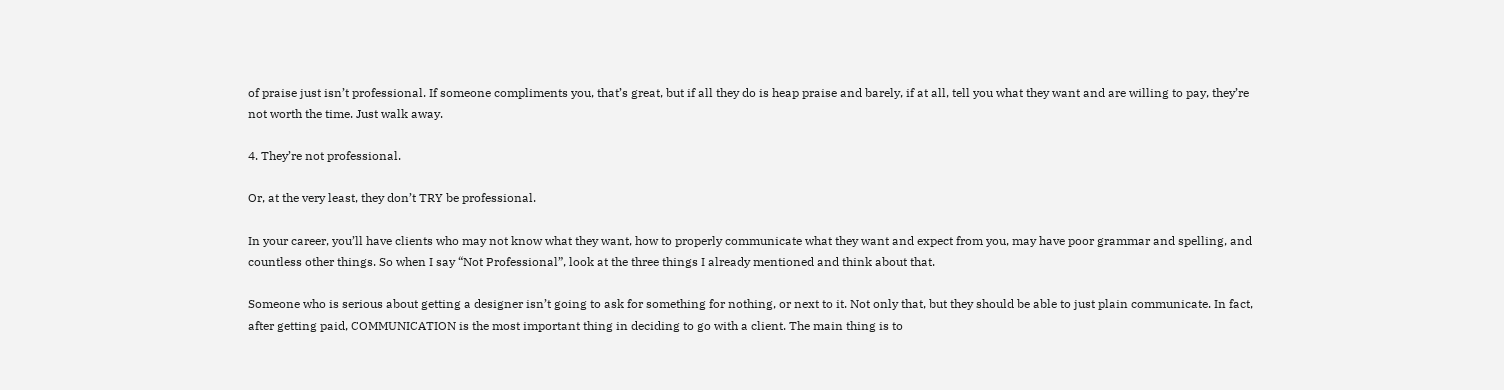of praise just isn’t professional. If someone compliments you, that’s great, but if all they do is heap praise and barely, if at all, tell you what they want and are willing to pay, they’re not worth the time. Just walk away.

4. They’re not professional.

Or, at the very least, they don’t TRY be professional.

In your career, you’ll have clients who may not know what they want, how to properly communicate what they want and expect from you, may have poor grammar and spelling, and countless other things. So when I say “Not Professional”, look at the three things I already mentioned and think about that.

Someone who is serious about getting a designer isn’t going to ask for something for nothing, or next to it. Not only that, but they should be able to just plain communicate. In fact, after getting paid, COMMUNICATION is the most important thing in deciding to go with a client. The main thing is to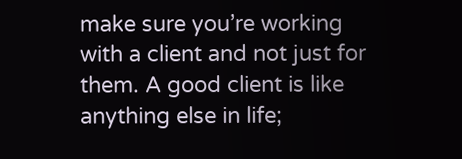make sure you’re working with a client and not just for them. A good client is like anything else in life;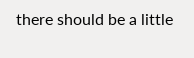there should be a little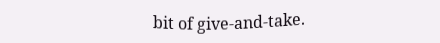bit of give-and-take.